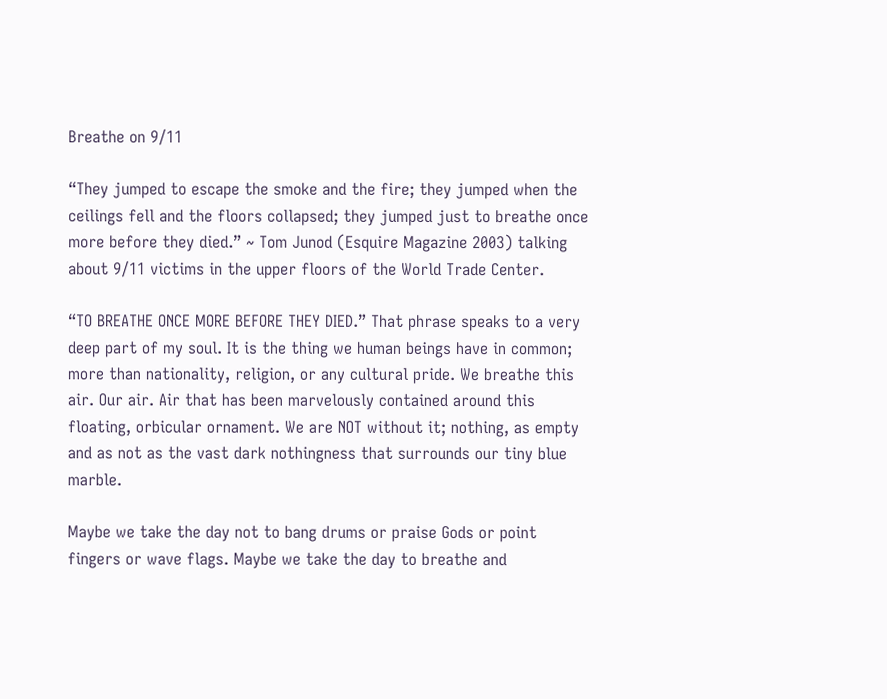Breathe on 9/11

“They jumped to escape the smoke and the fire; they jumped when the ceilings fell and the floors collapsed; they jumped just to breathe once more before they died.” ~ Tom Junod (Esquire Magazine 2003) talking about 9/11 victims in the upper floors of the World Trade Center.

“TO BREATHE ONCE MORE BEFORE THEY DIED.” That phrase speaks to a very deep part of my soul. It is the thing we human beings have in common; more than nationality, religion, or any cultural pride. We breathe this air. Our air. Air that has been marvelously contained around this floating, orbicular ornament. We are NOT without it; nothing, as empty and as not as the vast dark nothingness that surrounds our tiny blue marble.

Maybe we take the day not to bang drums or praise Gods or point fingers or wave flags. Maybe we take the day to breathe and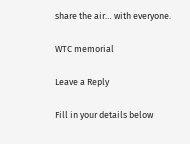share the air… with everyone.

WTC memorial

Leave a Reply

Fill in your details below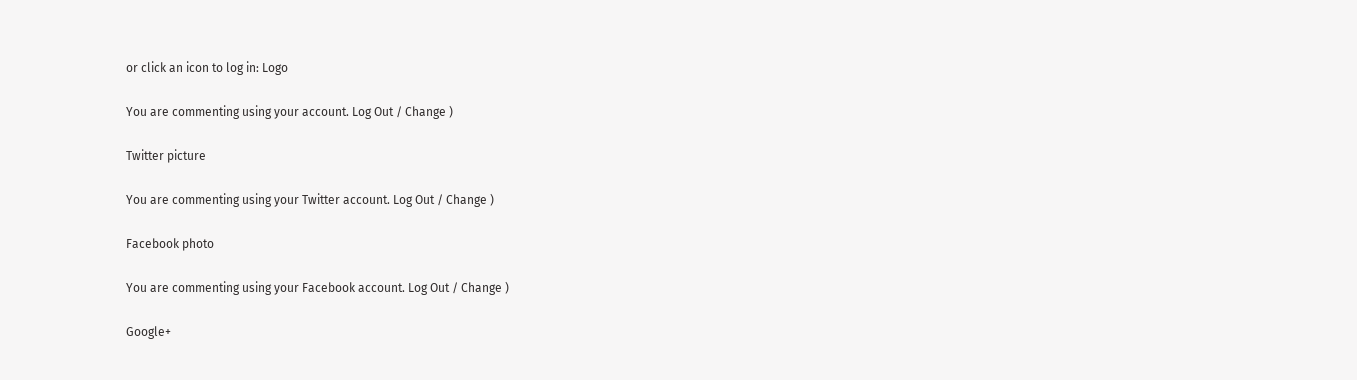or click an icon to log in: Logo

You are commenting using your account. Log Out / Change )

Twitter picture

You are commenting using your Twitter account. Log Out / Change )

Facebook photo

You are commenting using your Facebook account. Log Out / Change )

Google+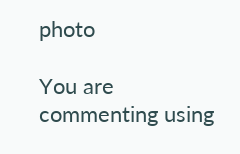photo

You are commenting using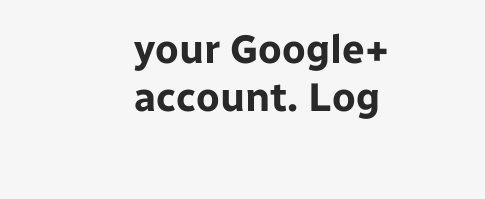your Google+ account. Log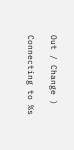Out / Change )

Connecting to %s